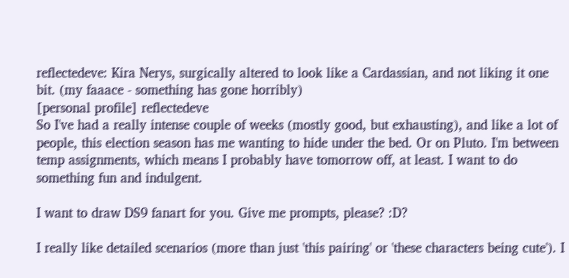reflectedeve: Kira Nerys, surgically altered to look like a Cardassian, and not liking it one bit. (my faaace - something has gone horribly)
[personal profile] reflectedeve
So I've had a really intense couple of weeks (mostly good, but exhausting), and like a lot of people, this election season has me wanting to hide under the bed. Or on Pluto. I'm between temp assignments, which means I probably have tomorrow off, at least. I want to do something fun and indulgent.

I want to draw DS9 fanart for you. Give me prompts, please? :D?

I really like detailed scenarios (more than just 'this pairing' or 'these characters being cute'). I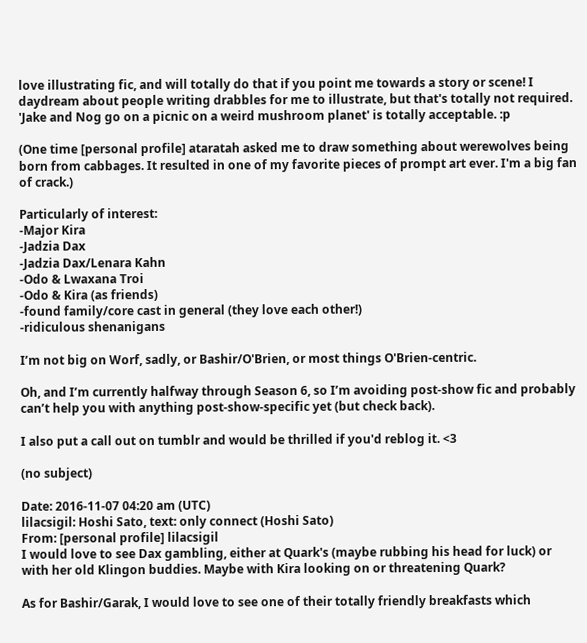love illustrating fic, and will totally do that if you point me towards a story or scene! I daydream about people writing drabbles for me to illustrate, but that's totally not required. 'Jake and Nog go on a picnic on a weird mushroom planet' is totally acceptable. :p

(One time [personal profile] ataratah asked me to draw something about werewolves being born from cabbages. It resulted in one of my favorite pieces of prompt art ever. I'm a big fan of crack.)

Particularly of interest:
-Major Kira
-Jadzia Dax
-Jadzia Dax/Lenara Kahn
-Odo & Lwaxana Troi
-Odo & Kira (as friends)
-found family/core cast in general (they love each other!)
-ridiculous shenanigans

I’m not big on Worf, sadly, or Bashir/O'Brien, or most things O'Brien-centric.

Oh, and I’m currently halfway through Season 6, so I’m avoiding post-show fic and probably can’t help you with anything post-show-specific yet (but check back).

I also put a call out on tumblr and would be thrilled if you'd reblog it. <3

(no subject)

Date: 2016-11-07 04:20 am (UTC)
lilacsigil: Hoshi Sato, text: only connect (Hoshi Sato)
From: [personal profile] lilacsigil
I would love to see Dax gambling, either at Quark's (maybe rubbing his head for luck) or with her old Klingon buddies. Maybe with Kira looking on or threatening Quark?

As for Bashir/Garak, I would love to see one of their totally friendly breakfasts which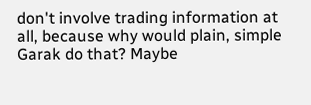don't involve trading information at all, because why would plain, simple Garak do that? Maybe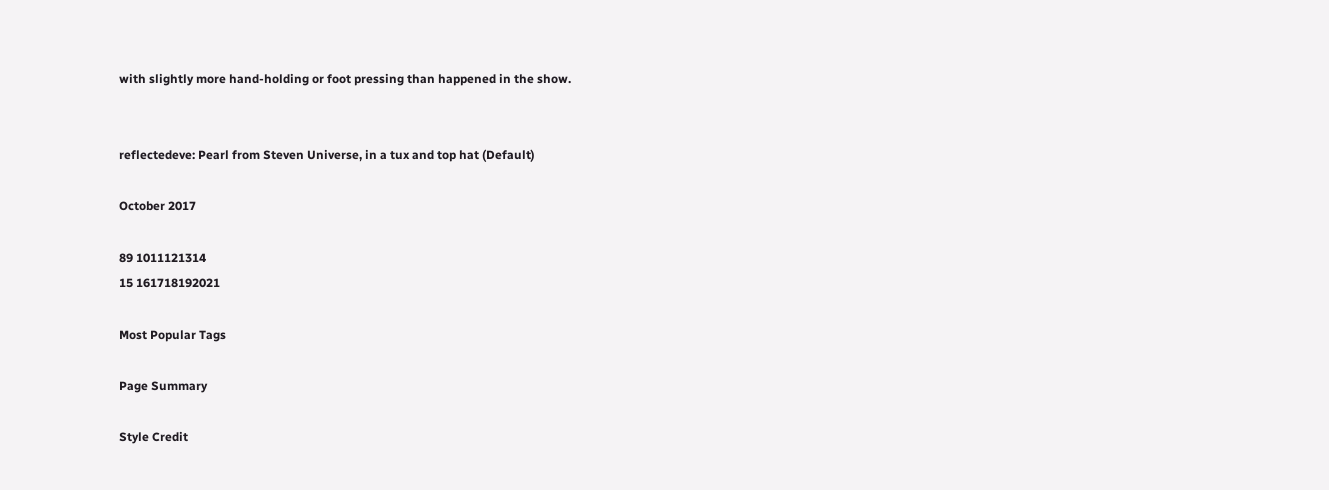with slightly more hand-holding or foot pressing than happened in the show.


reflectedeve: Pearl from Steven Universe, in a tux and top hat (Default)

October 2017

89 1011121314
15 161718192021

Most Popular Tags

Page Summary

Style Credit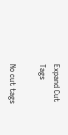Expand Cut Tags

No cut tags